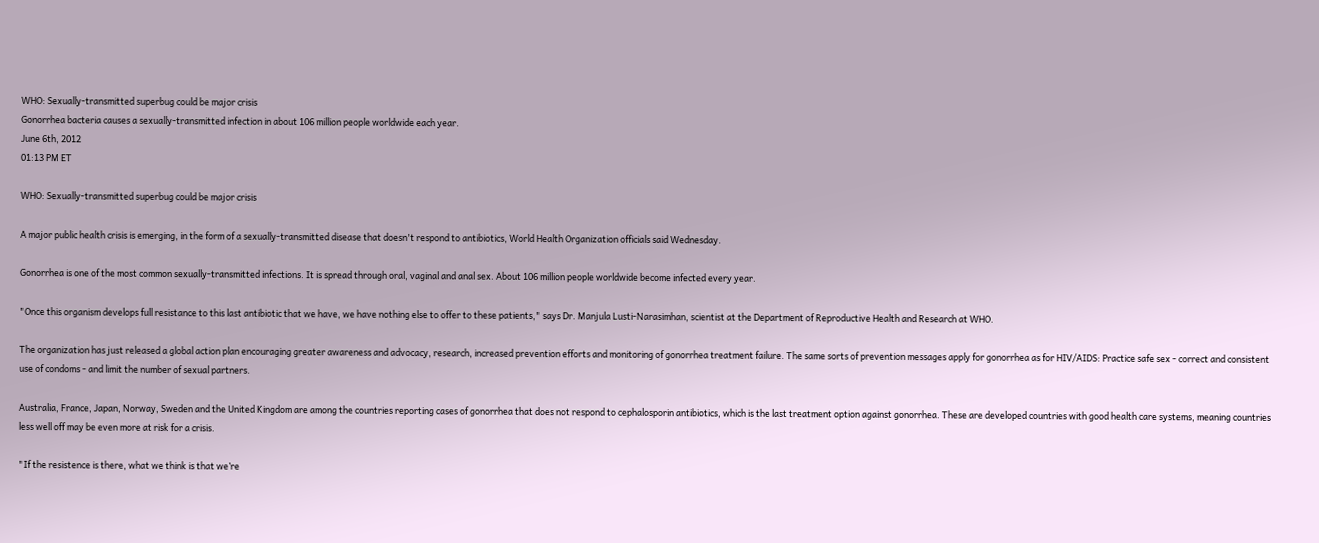WHO: Sexually-transmitted superbug could be major crisis
Gonorrhea bacteria causes a sexually-transmitted infection in about 106 million people worldwide each year.
June 6th, 2012
01:13 PM ET

WHO: Sexually-transmitted superbug could be major crisis

A major public health crisis is emerging, in the form of a sexually-transmitted disease that doesn't respond to antibiotics, World Health Organization officials said Wednesday.

Gonorrhea is one of the most common sexually-transmitted infections. It is spread through oral, vaginal and anal sex. About 106 million people worldwide become infected every year.

"Once this organism develops full resistance to this last antibiotic that we have, we have nothing else to offer to these patients," says Dr. Manjula Lusti-Narasimhan, scientist at the Department of Reproductive Health and Research at WHO.

The organization has just released a global action plan encouraging greater awareness and advocacy, research, increased prevention efforts and monitoring of gonorrhea treatment failure. The same sorts of prevention messages apply for gonorrhea as for HIV/AIDS: Practice safe sex - correct and consistent use of condoms - and limit the number of sexual partners.

Australia, France, Japan, Norway, Sweden and the United Kingdom are among the countries reporting cases of gonorrhea that does not respond to cephalosporin antibiotics, which is the last treatment option against gonorrhea. These are developed countries with good health care systems, meaning countries less well off may be even more at risk for a crisis.

"If the resistence is there, what we think is that we’re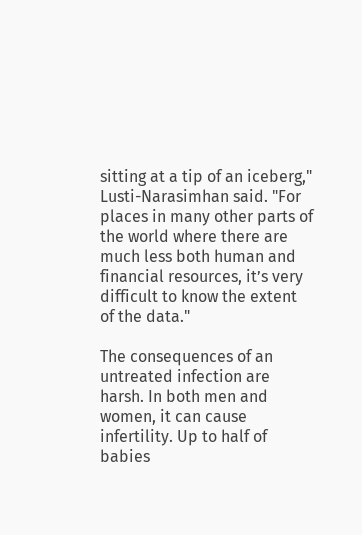sitting at a tip of an iceberg,"  Lusti-Narasimhan said. "For places in many other parts of the world where there are much less both human and financial resources, it’s very difficult to know the extent of the data."

The consequences of an untreated infection are harsh. In both men and women, it can cause infertility. Up to half of babies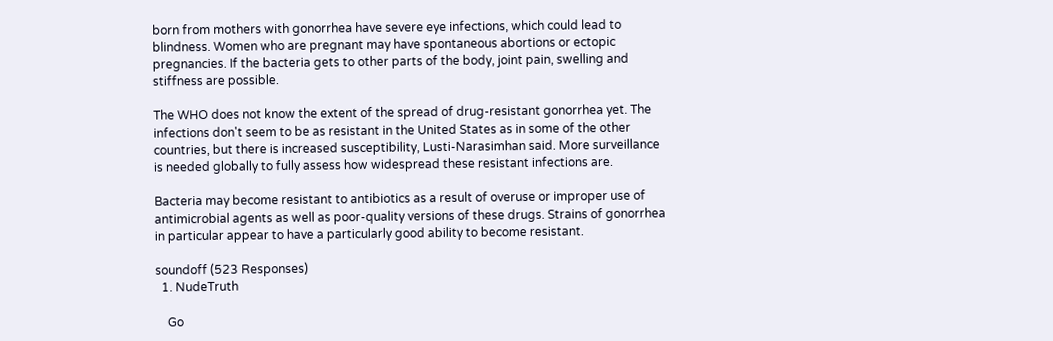born from mothers with gonorrhea have severe eye infections, which could lead to blindness. Women who are pregnant may have spontaneous abortions or ectopic pregnancies. If the bacteria gets to other parts of the body, joint pain, swelling and stiffness are possible.

The WHO does not know the extent of the spread of drug-resistant gonorrhea yet. The infections don't seem to be as resistant in the United States as in some of the other countries, but there is increased susceptibility, Lusti-Narasimhan said. More surveillance is needed globally to fully assess how widespread these resistant infections are.

Bacteria may become resistant to antibiotics as a result of overuse or improper use of antimicrobial agents as well as poor-quality versions of these drugs. Strains of gonorrhea in particular appear to have a particularly good ability to become resistant.

soundoff (523 Responses)
  1. NudeTruth

    Go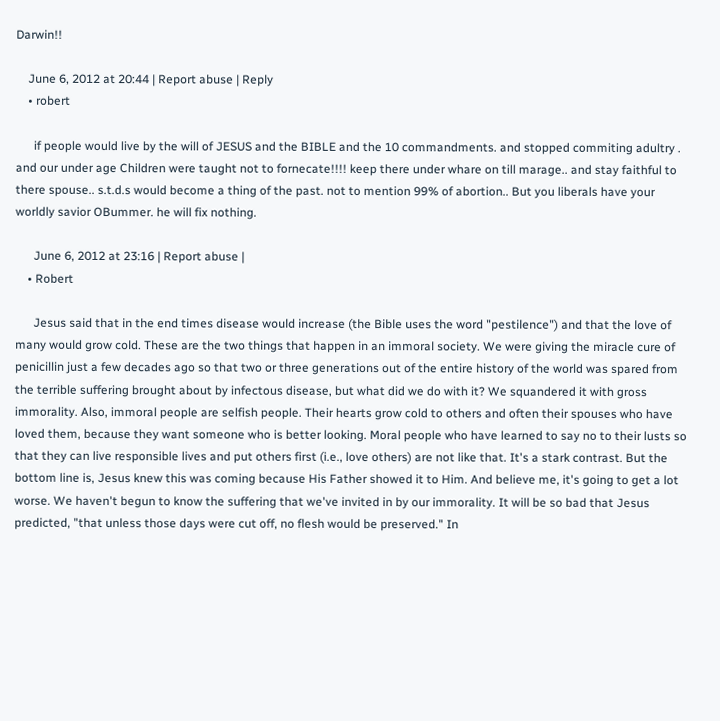Darwin!!

    June 6, 2012 at 20:44 | Report abuse | Reply
    • robert

      if people would live by the will of JESUS and the BIBLE and the 10 commandments. and stopped commiting adultry . and our under age Children were taught not to fornecate!!!! keep there under whare on till marage.. and stay faithful to there spouse.. s.t.d.s would become a thing of the past. not to mention 99% of abortion.. But you liberals have your worldly savior OBummer. he will fix nothing.

      June 6, 2012 at 23:16 | Report abuse |
    • Robert

      Jesus said that in the end times disease would increase (the Bible uses the word "pestilence") and that the love of many would grow cold. These are the two things that happen in an immoral society. We were giving the miracle cure of penicillin just a few decades ago so that two or three generations out of the entire history of the world was spared from the terrible suffering brought about by infectous disease, but what did we do with it? We squandered it with gross immorality. Also, immoral people are selfish people. Their hearts grow cold to others and often their spouses who have loved them, because they want someone who is better looking. Moral people who have learned to say no to their lusts so that they can live responsible lives and put others first (i.e., love others) are not like that. It's a stark contrast. But the bottom line is, Jesus knew this was coming because His Father showed it to Him. And believe me, it's going to get a lot worse. We haven't begun to know the suffering that we've invited in by our immorality. It will be so bad that Jesus predicted, "that unless those days were cut off, no flesh would be preserved." In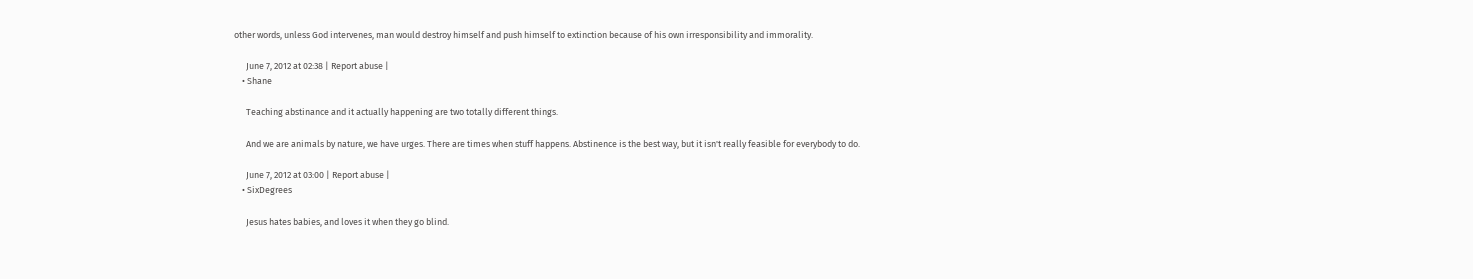other words, unless God intervenes, man would destroy himself and push himself to extinction because of his own irresponsibility and immorality.

      June 7, 2012 at 02:38 | Report abuse |
    • Shane

      Teaching abstinance and it actually happening are two totally different things.

      And we are animals by nature, we have urges. There are times when stuff happens. Abstinence is the best way, but it isn't really feasible for everybody to do.

      June 7, 2012 at 03:00 | Report abuse |
    • SixDegrees

      Jesus hates babies, and loves it when they go blind.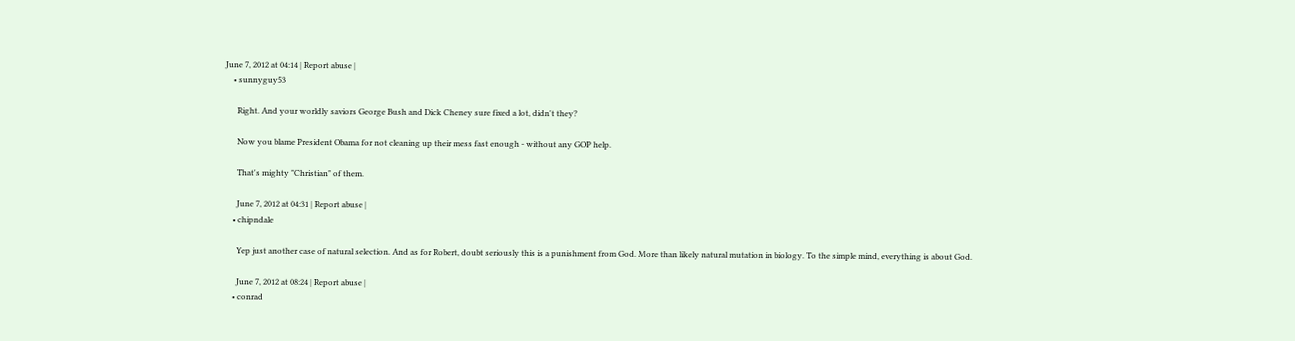June 7, 2012 at 04:14 | Report abuse |
    • sunnyguy53

      Right. And your worldly saviors George Bush and Dick Cheney sure fixed a lot, didn't they?

      Now you blame President Obama for not cleaning up their mess fast enough - without any GOP help.

      That's mighty "Christian" of them.

      June 7, 2012 at 04:31 | Report abuse |
    • chipndale

      Yep just another case of natural selection. And as for Robert, doubt seriously this is a punishment from God. More than likely natural mutation in biology. To the simple mind, everything is about God.

      June 7, 2012 at 08:24 | Report abuse |
    • conrad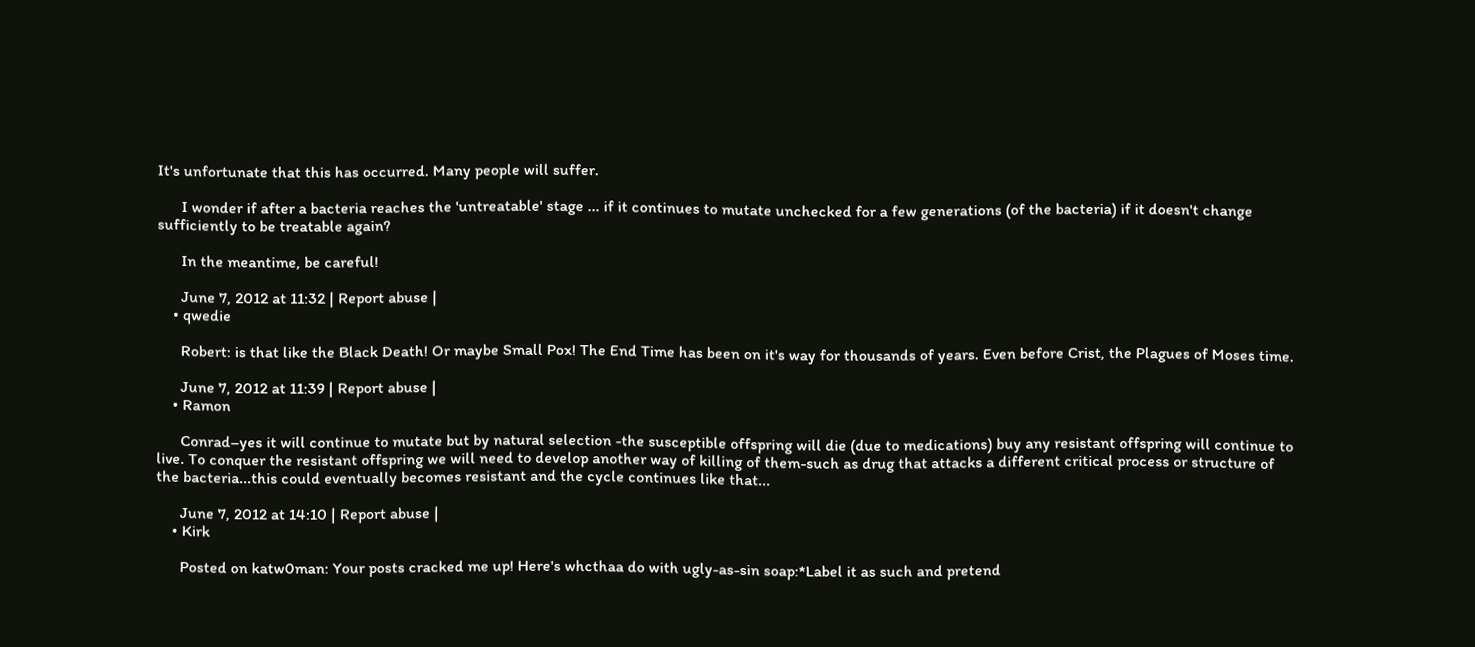It's unfortunate that this has occurred. Many people will suffer.

      I wonder if after a bacteria reaches the 'untreatable' stage ... if it continues to mutate unchecked for a few generations (of the bacteria) if it doesn't change sufficiently to be treatable again?

      In the meantime, be careful!

      June 7, 2012 at 11:32 | Report abuse |
    • qwedie

      Robert: is that like the Black Death! Or maybe Small Pox! The End Time has been on it's way for thousands of years. Even before Crist, the Plagues of Moses time.

      June 7, 2012 at 11:39 | Report abuse |
    • Ramon

      Conrad–yes it will continue to mutate but by natural selection -the susceptible offspring will die (due to medications) buy any resistant offspring will continue to live. To conquer the resistant offspring we will need to develop another way of killing of them-such as drug that attacks a different critical process or structure of the bacteria...this could eventually becomes resistant and the cycle continues like that...

      June 7, 2012 at 14:10 | Report abuse |
    • Kirk

      Posted on katw0man: Your posts cracked me up! Here's whcthaa do with ugly-as-sin soap:*Label it as such and pretend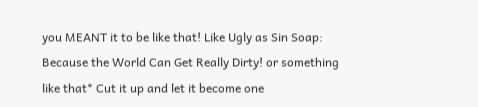you MEANT it to be like that! Like Ugly as Sin Soap: Because the World Can Get Really Dirty! or something like that* Cut it up and let it become one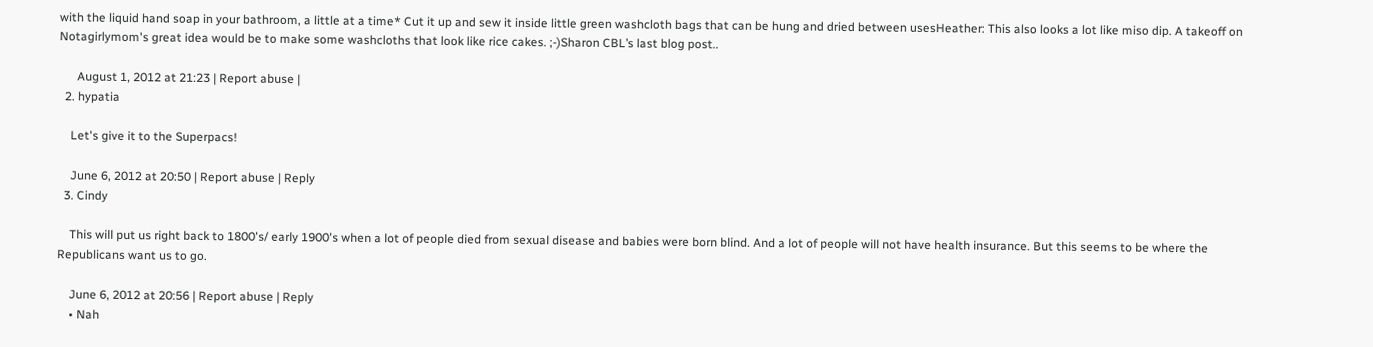with the liquid hand soap in your bathroom, a little at a time* Cut it up and sew it inside little green washcloth bags that can be hung and dried between usesHeather: This also looks a lot like miso dip. A takeoff on Notagirlymom's great idea would be to make some washcloths that look like rice cakes. ;-)Sharon CBL’s last blog post..

      August 1, 2012 at 21:23 | Report abuse |
  2. hypatia

    Let's give it to the Superpacs!

    June 6, 2012 at 20:50 | Report abuse | Reply
  3. Cindy

    This will put us right back to 1800's/ early 1900's when a lot of people died from sexual disease and babies were born blind. And a lot of people will not have health insurance. But this seems to be where the Republicans want us to go.

    June 6, 2012 at 20:56 | Report abuse | Reply
    • Nah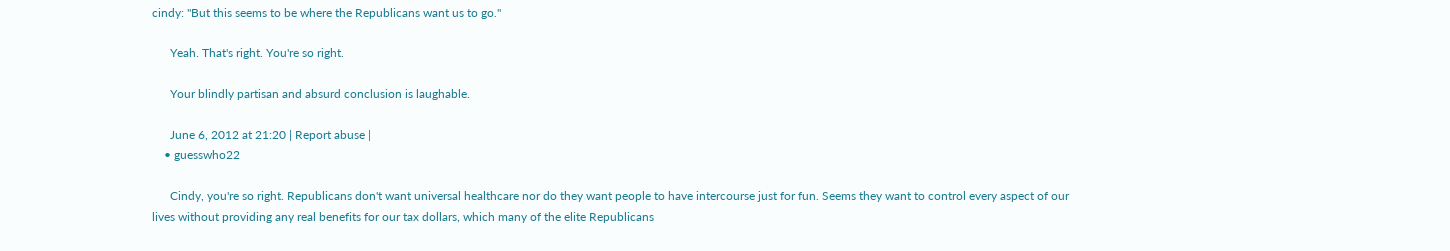cindy: "But this seems to be where the Republicans want us to go."

      Yeah. That's right. You're so right.

      Your blindly partisan and absurd conclusion is laughable.

      June 6, 2012 at 21:20 | Report abuse |
    • guesswho22

      Cindy, you're so right. Republicans don't want universal healthcare nor do they want people to have intercourse just for fun. Seems they want to control every aspect of our lives without providing any real benefits for our tax dollars, which many of the elite Republicans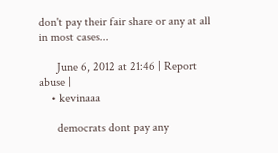don't pay their fair share or any at all in most cases...

      June 6, 2012 at 21:46 | Report abuse |
    • kevinaaa

      democrats dont pay any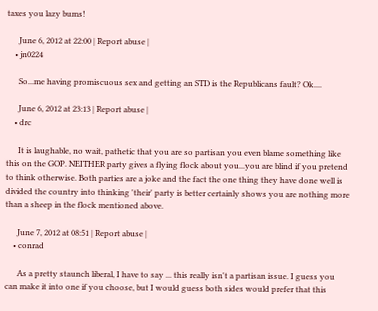taxes you lazy bums!

      June 6, 2012 at 22:00 | Report abuse |
    • jn0224

      So...me having promiscuous sex and getting an STD is the Republicans fault? Ok....

      June 6, 2012 at 23:13 | Report abuse |
    • drc

      It is laughable, no wait, pathetic that you are so partisan you even blame something like this on the GOP. NEITHER party gives a flying flock about you...you are blind if you pretend to think otherwise. Both parties are a joke and the fact the one thing they have done well is divided the country into thinking 'their' party is better certainly shows you are nothing more than a sheep in the flock mentioned above.

      June 7, 2012 at 08:51 | Report abuse |
    • conrad

      As a pretty staunch liberal, I have to say ... this really isn't a partisan issue. I guess you can make it into one if you choose, but I would guess both sides would prefer that this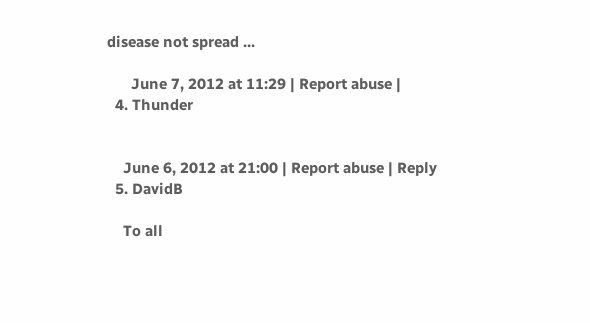disease not spread ...

      June 7, 2012 at 11:29 | Report abuse |
  4. Thunder


    June 6, 2012 at 21:00 | Report abuse | Reply
  5. DavidB

    To all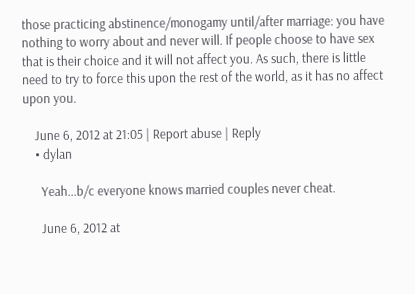those practicing abstinence/monogamy until/after marriage: you have nothing to worry about and never will. If people choose to have sex that is their choice and it will not affect you. As such, there is little need to try to force this upon the rest of the world, as it has no affect upon you.

    June 6, 2012 at 21:05 | Report abuse | Reply
    • dylan

      Yeah...b/c everyone knows married couples never cheat.

      June 6, 2012 at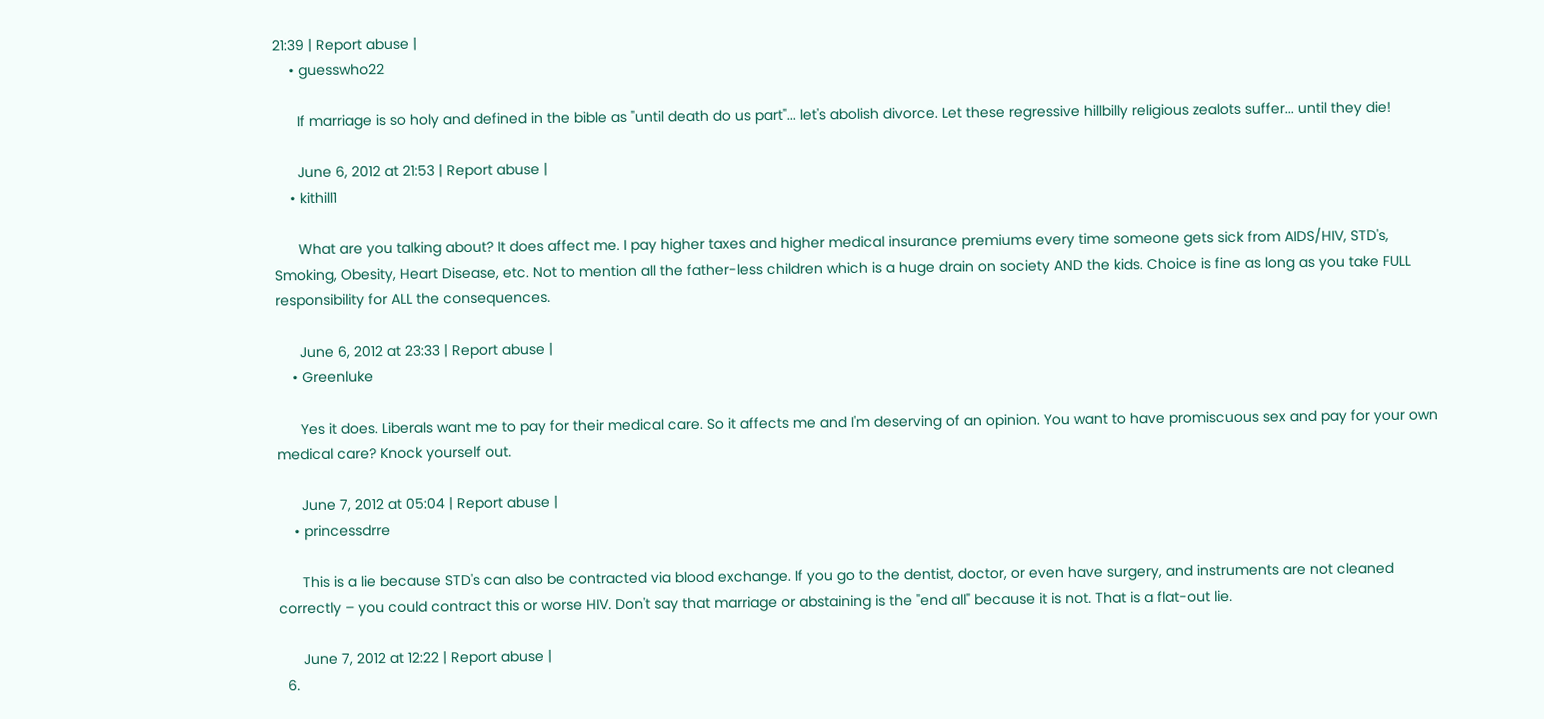21:39 | Report abuse |
    • guesswho22

      If marriage is so holy and defined in the bible as "until death do us part"... let's abolish divorce. Let these regressive hillbilly religious zealots suffer... until they die!

      June 6, 2012 at 21:53 | Report abuse |
    • kithill1

      What are you talking about? It does affect me. I pay higher taxes and higher medical insurance premiums every time someone gets sick from AIDS/HIV, STD's, Smoking, Obesity, Heart Disease, etc. Not to mention all the father-less children which is a huge drain on society AND the kids. Choice is fine as long as you take FULL responsibility for ALL the consequences.

      June 6, 2012 at 23:33 | Report abuse |
    • Greenluke

      Yes it does. Liberals want me to pay for their medical care. So it affects me and I'm deserving of an opinion. You want to have promiscuous sex and pay for your own medical care? Knock yourself out.

      June 7, 2012 at 05:04 | Report abuse |
    • princessdrre

      This is a lie because STD's can also be contracted via blood exchange. If you go to the dentist, doctor, or even have surgery, and instruments are not cleaned correctly – you could contract this or worse HIV. Don't say that marriage or abstaining is the "end all" because it is not. That is a flat-out lie.

      June 7, 2012 at 12:22 | Report abuse |
  6.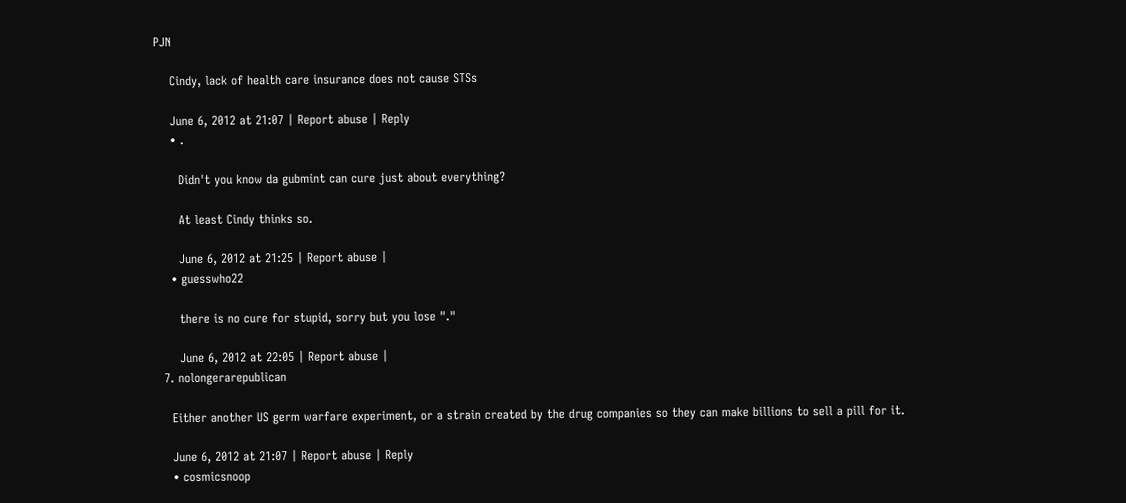PJN

    Cindy, lack of health care insurance does not cause STSs

    June 6, 2012 at 21:07 | Report abuse | Reply
    • .

      Didn't you know da gubmint can cure just about everything?

      At least Cindy thinks so.

      June 6, 2012 at 21:25 | Report abuse |
    • guesswho22

      there is no cure for stupid, sorry but you lose "."

      June 6, 2012 at 22:05 | Report abuse |
  7. nolongerarepublican

    Either another US germ warfare experiment, or a strain created by the drug companies so they can make billions to sell a pill for it.

    June 6, 2012 at 21:07 | Report abuse | Reply
    • cosmicsnoop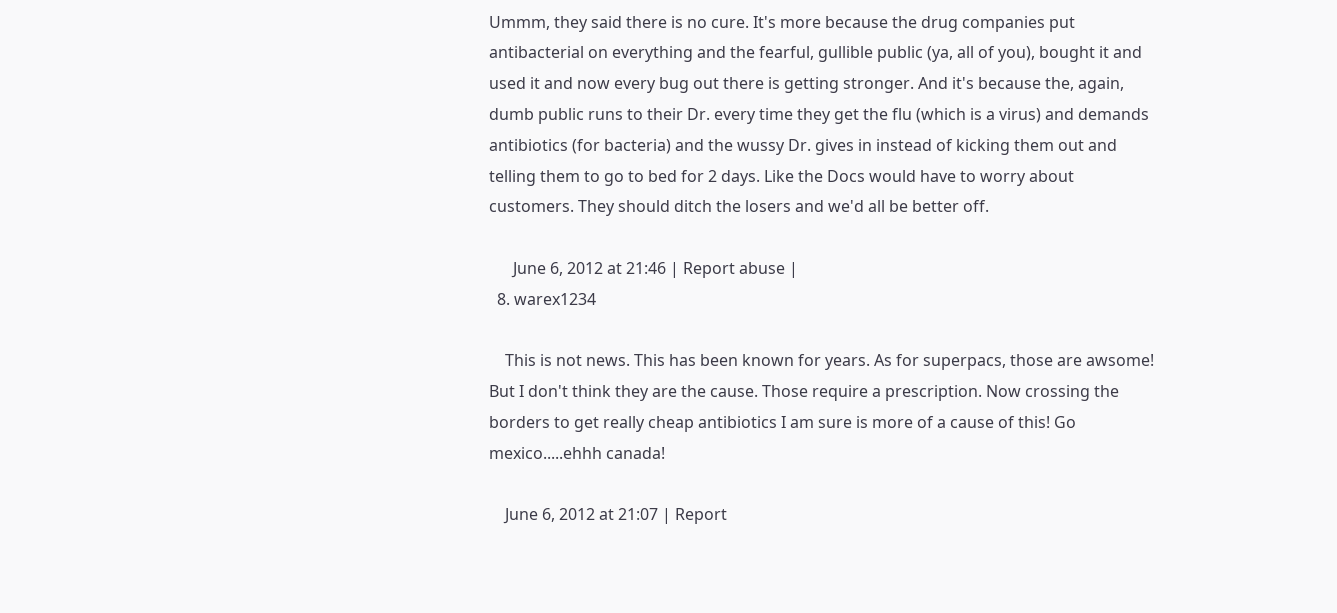Ummm, they said there is no cure. It's more because the drug companies put antibacterial on everything and the fearful, gullible public (ya, all of you), bought it and used it and now every bug out there is getting stronger. And it's because the, again, dumb public runs to their Dr. every time they get the flu (which is a virus) and demands antibiotics (for bacteria) and the wussy Dr. gives in instead of kicking them out and telling them to go to bed for 2 days. Like the Docs would have to worry about customers. They should ditch the losers and we'd all be better off.

      June 6, 2012 at 21:46 | Report abuse |
  8. warex1234

    This is not news. This has been known for years. As for superpacs, those are awsome! But I don't think they are the cause. Those require a prescription. Now crossing the borders to get really cheap antibiotics I am sure is more of a cause of this! Go mexico.....ehhh canada!

    June 6, 2012 at 21:07 | Report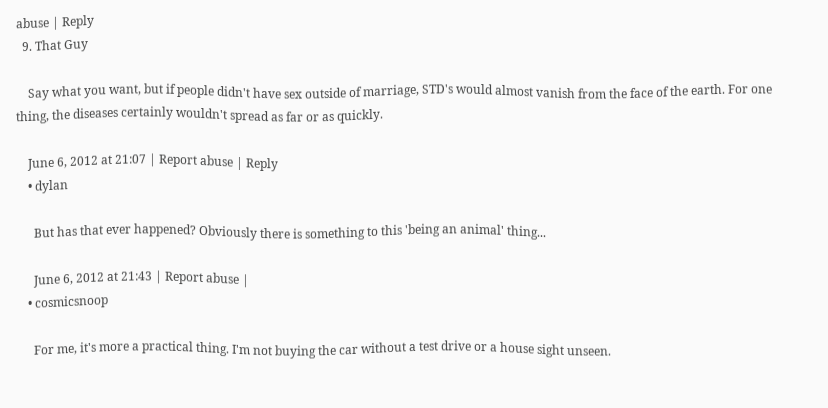abuse | Reply
  9. That Guy

    Say what you want, but if people didn't have sex outside of marriage, STD's would almost vanish from the face of the earth. For one thing, the diseases certainly wouldn't spread as far or as quickly.

    June 6, 2012 at 21:07 | Report abuse | Reply
    • dylan

      But has that ever happened? Obviously there is something to this 'being an animal' thing...

      June 6, 2012 at 21:43 | Report abuse |
    • cosmicsnoop

      For me, it's more a practical thing. I'm not buying the car without a test drive or a house sight unseen.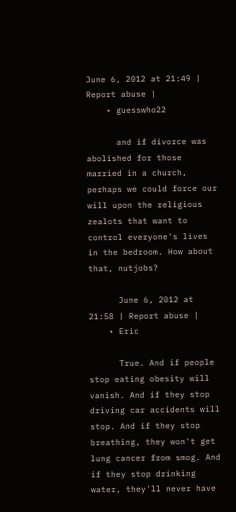June 6, 2012 at 21:49 | Report abuse |
    • guesswho22

      and if divorce was abolished for those married in a church, perhaps we could force our will upon the religious zealots that want to control everyone's lives in the bedroom. How about that, nutjobs?

      June 6, 2012 at 21:58 | Report abuse |
    • Eric

      True. And if people stop eating obesity will vanish. And if they stop driving car accidents will stop. And if they stop breathing, they won't get lung cancer from smog. And if they stop drinking water, they'll never have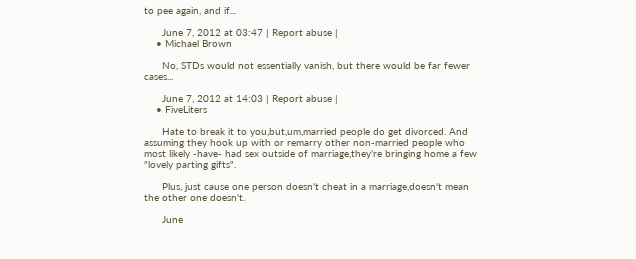to pee again, and if...

      June 7, 2012 at 03:47 | Report abuse |
    • Michael Brown

      No, STDs would not essentially vanish, but there would be far fewer cases...

      June 7, 2012 at 14:03 | Report abuse |
    • FiveLiters

      Hate to break it to you,but,um,married people do get divorced. And assuming they hook up with or remarry other non-married people who most likely -have- had sex outside of marriage,they're bringing home a few "lovely parting gifts".

      Plus, just cause one person doesn't cheat in a marriage,doesn't mean the other one doesn't.

      June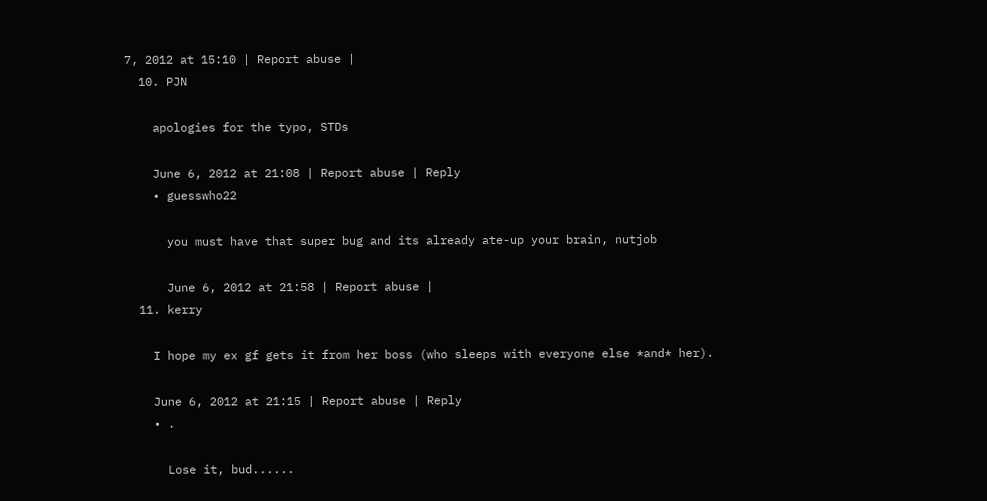7, 2012 at 15:10 | Report abuse |
  10. PJN

    apologies for the typo, STDs

    June 6, 2012 at 21:08 | Report abuse | Reply
    • guesswho22

      you must have that super bug and its already ate-up your brain, nutjob

      June 6, 2012 at 21:58 | Report abuse |
  11. kerry

    I hope my ex gf gets it from her boss (who sleeps with everyone else *and* her).

    June 6, 2012 at 21:15 | Report abuse | Reply
    • .

      Lose it, bud......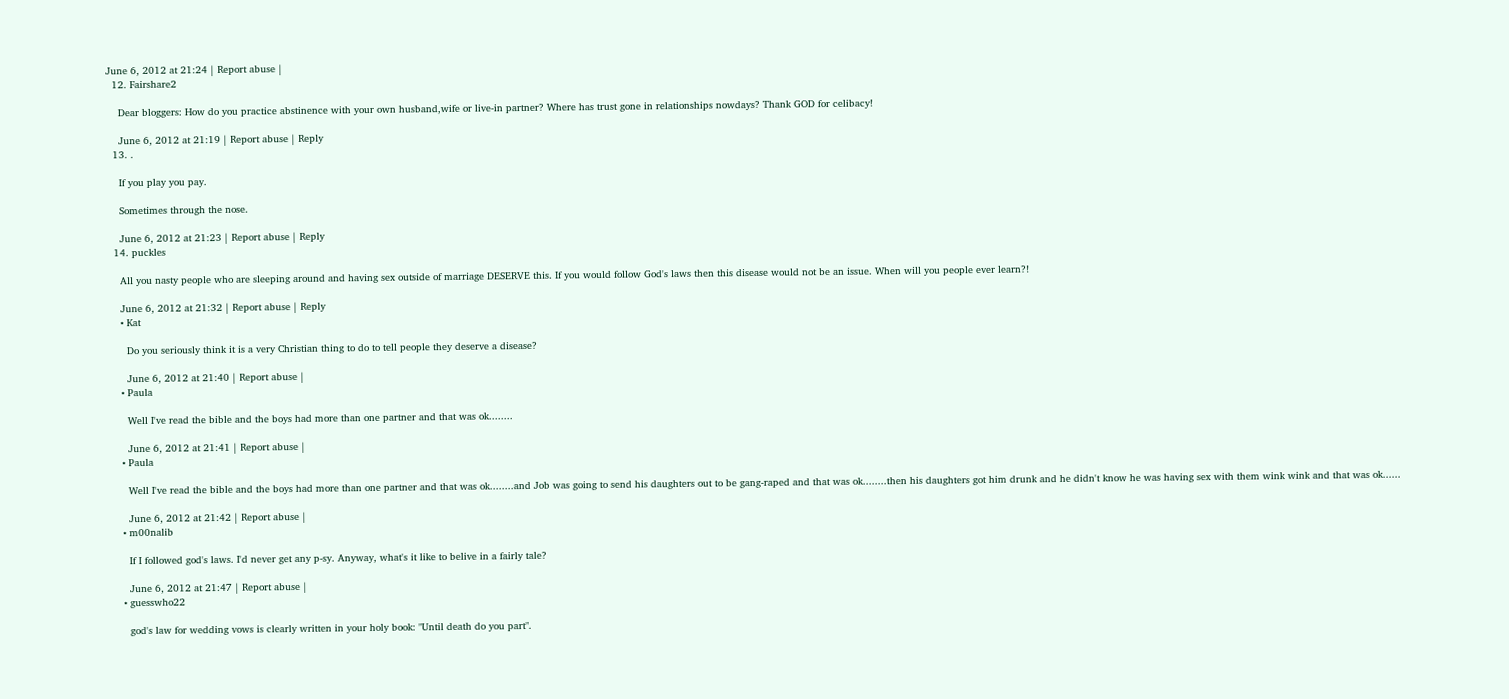June 6, 2012 at 21:24 | Report abuse |
  12. Fairshare2

    Dear bloggers: How do you practice abstinence with your own husband,wife or live-in partner? Where has trust gone in relationships nowdays? Thank GOD for celibacy!

    June 6, 2012 at 21:19 | Report abuse | Reply
  13. .

    If you play you pay.

    Sometimes through the nose.

    June 6, 2012 at 21:23 | Report abuse | Reply
  14. puckles

    All you nasty people who are sleeping around and having sex outside of marriage DESERVE this. If you would follow God's laws then this disease would not be an issue. When will you people ever learn?!

    June 6, 2012 at 21:32 | Report abuse | Reply
    • Kat

      Do you seriously think it is a very Christian thing to do to tell people they deserve a disease?

      June 6, 2012 at 21:40 | Report abuse |
    • Paula

      Well I've read the bible and the boys had more than one partner and that was ok........

      June 6, 2012 at 21:41 | Report abuse |
    • Paula

      Well I've read the bible and the boys had more than one partner and that was ok........and Job was going to send his daughters out to be gang-raped and that was ok........then his daughters got him drunk and he didn't know he was having sex with them wink wink and that was ok......

      June 6, 2012 at 21:42 | Report abuse |
    • m00nalib

      If I followed god's laws. I'd never get any p-sy. Anyway, what's it like to belive in a fairly tale?

      June 6, 2012 at 21:47 | Report abuse |
    • guesswho22

      god's law for wedding vows is clearly written in your holy book: "Until death do you part".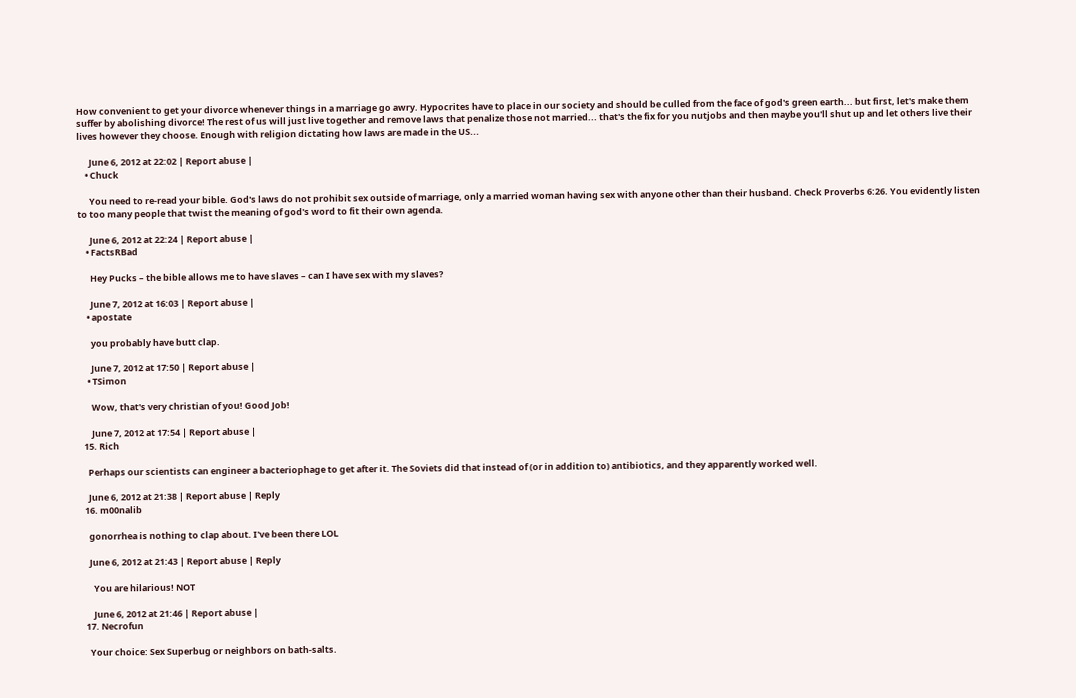How convenient to get your divorce whenever things in a marriage go awry. Hypocrites have to place in our society and should be culled from the face of god's green earth... but first, let's make them suffer by abolishing divorce! The rest of us will just live together and remove laws that penalize those not married... that's the fix for you nutjobs and then maybe you'll shut up and let others live their lives however they choose. Enough with religion dictating how laws are made in the US...

      June 6, 2012 at 22:02 | Report abuse |
    • Chuck

      You need to re-read your bible. God's laws do not prohibit sex outside of marriage, only a married woman having sex with anyone other than their husband. Check Proverbs 6:26. You evidently listen to too many people that twist the meaning of god's word to fit their own agenda.

      June 6, 2012 at 22:24 | Report abuse |
    • FactsRBad

      Hey Pucks – the bible allows me to have slaves – can I have sex with my slaves?

      June 7, 2012 at 16:03 | Report abuse |
    • apostate

      you probably have butt clap.

      June 7, 2012 at 17:50 | Report abuse |
    • TSimon

      Wow, that's very christian of you! Good Job!

      June 7, 2012 at 17:54 | Report abuse |
  15. Rich

    Perhaps our scientists can engineer a bacteriophage to get after it. The Soviets did that instead of (or in addition to) antibiotics, and they apparently worked well.

    June 6, 2012 at 21:38 | Report abuse | Reply
  16. m00nalib

    gonorrhea is nothing to clap about. I've been there LOL

    June 6, 2012 at 21:43 | Report abuse | Reply

      You are hilarious! NOT

      June 6, 2012 at 21:46 | Report abuse |
  17. Necrofun

    Your choice: Sex Superbug or neighbors on bath-salts.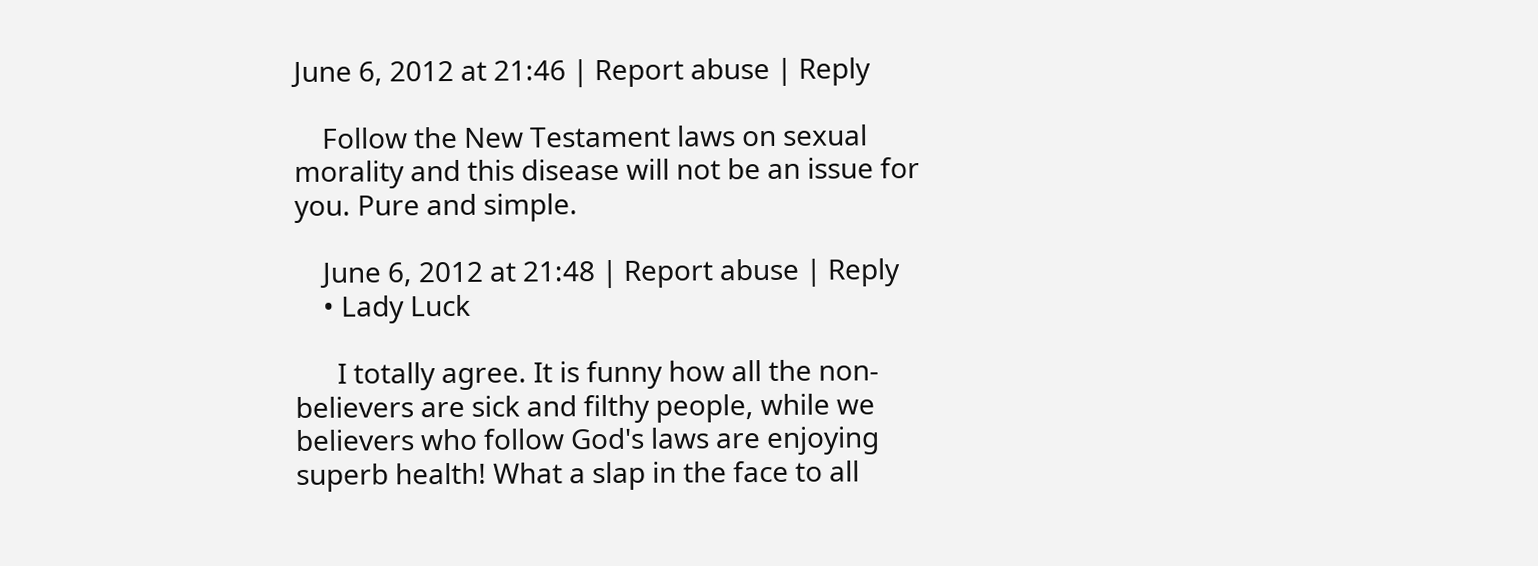June 6, 2012 at 21:46 | Report abuse | Reply

    Follow the New Testament laws on sexual morality and this disease will not be an issue for you. Pure and simple.

    June 6, 2012 at 21:48 | Report abuse | Reply
    • Lady Luck

      I totally agree. It is funny how all the non-believers are sick and filthy people, while we believers who follow God's laws are enjoying superb health! What a slap in the face to all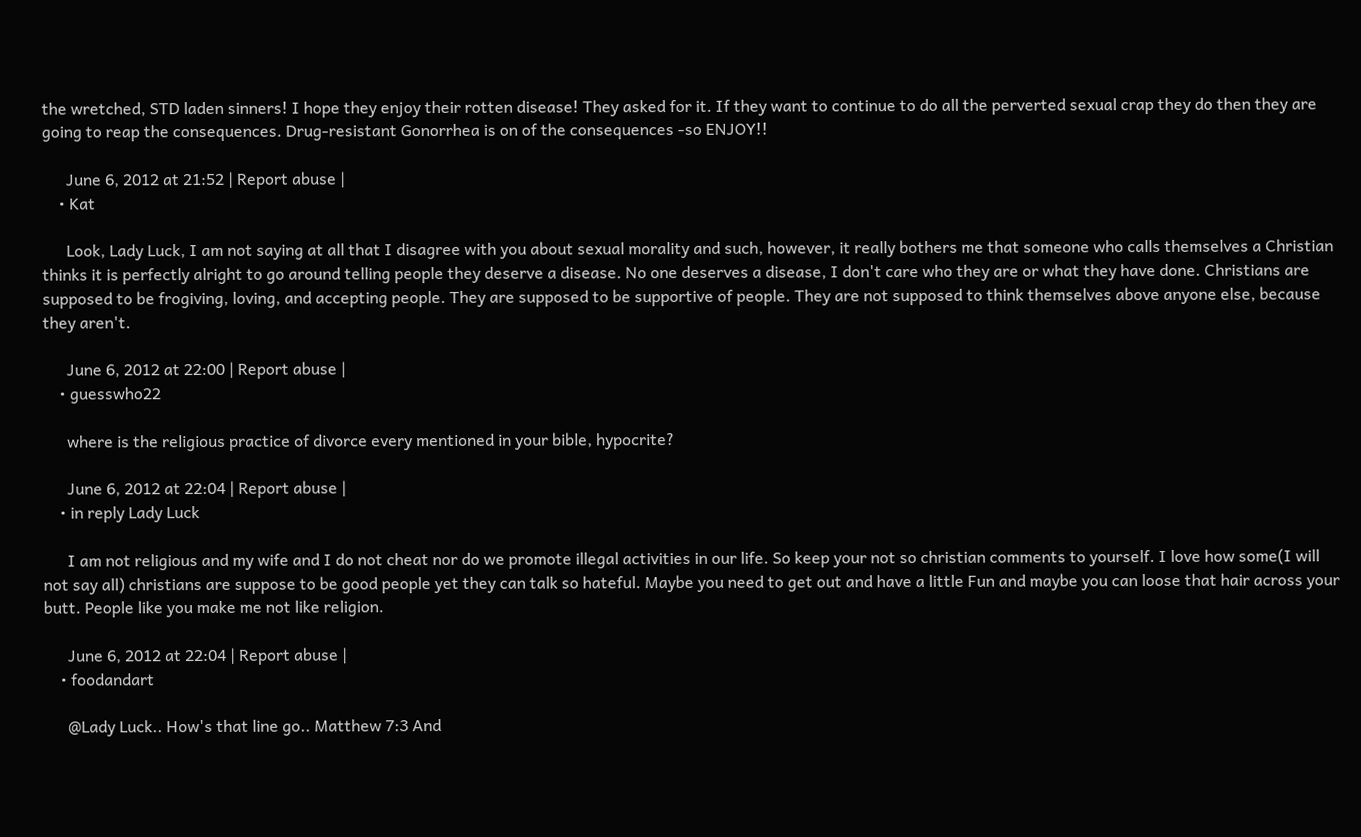the wretched, STD laden sinners! I hope they enjoy their rotten disease! They asked for it. If they want to continue to do all the perverted sexual crap they do then they are going to reap the consequences. Drug-resistant Gonorrhea is on of the consequences -so ENJOY!!

      June 6, 2012 at 21:52 | Report abuse |
    • Kat

      Look, Lady Luck, I am not saying at all that I disagree with you about sexual morality and such, however, it really bothers me that someone who calls themselves a Christian thinks it is perfectly alright to go around telling people they deserve a disease. No one deserves a disease, I don't care who they are or what they have done. Christians are supposed to be frogiving, loving, and accepting people. They are supposed to be supportive of people. They are not supposed to think themselves above anyone else, because they aren't.

      June 6, 2012 at 22:00 | Report abuse |
    • guesswho22

      where is the religious practice of divorce every mentioned in your bible, hypocrite?

      June 6, 2012 at 22:04 | Report abuse |
    • in reply Lady Luck

      I am not religious and my wife and I do not cheat nor do we promote illegal activities in our life. So keep your not so christian comments to yourself. I love how some(I will not say all) christians are suppose to be good people yet they can talk so hateful. Maybe you need to get out and have a little Fun and maybe you can loose that hair across your butt. People like you make me not like religion.

      June 6, 2012 at 22:04 | Report abuse |
    • foodandart

      @Lady Luck.. How's that line go.. Matthew 7:3 And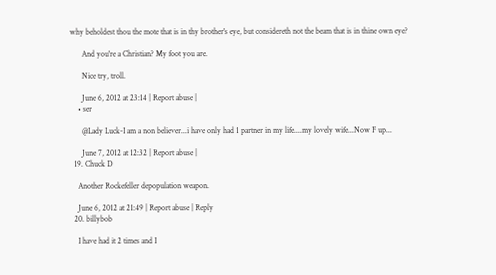why beholdest thou the mote that is in thy brother's eye, but considereth not the beam that is in thine own eye?

      And you're a Christian? My foot you are.

      Nice try, troll.

      June 6, 2012 at 23:14 | Report abuse |
    • ser

      @Lady Luck-I am a non believer...i have only had 1 partner in my life....my lovely wife...Now F up...

      June 7, 2012 at 12:32 | Report abuse |
  19. Chuck D

    Another Rockefeller depopulation weapon.

    June 6, 2012 at 21:49 | Report abuse | Reply
  20. billybob

    I have had it 2 times and I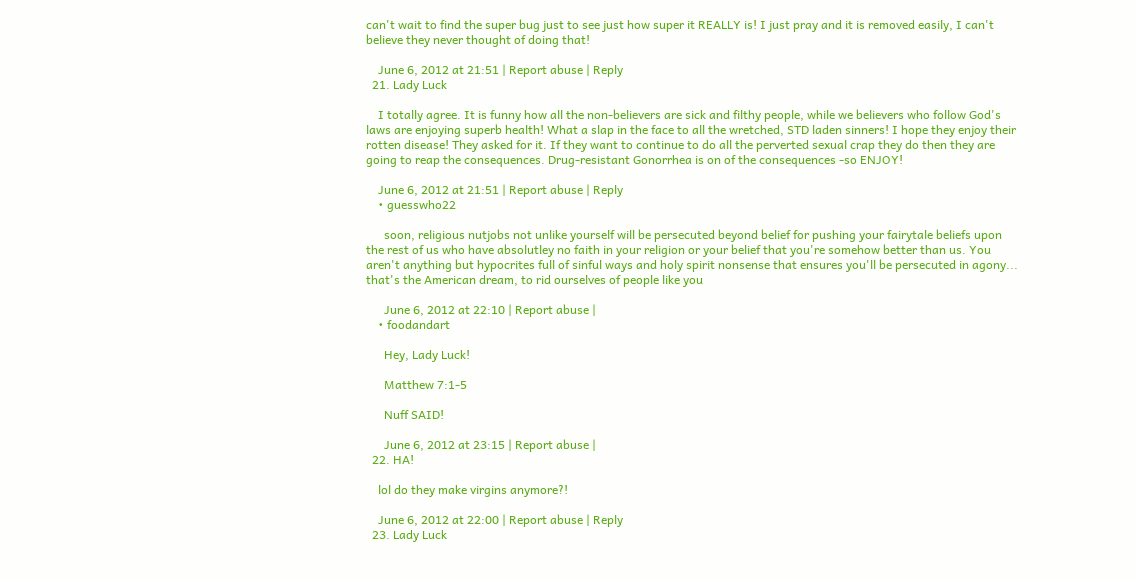can't wait to find the super bug just to see just how super it REALLY is! I just pray and it is removed easily, I can't believe they never thought of doing that!

    June 6, 2012 at 21:51 | Report abuse | Reply
  21. Lady Luck

    I totally agree. It is funny how all the non-believers are sick and filthy people, while we believers who follow God's laws are enjoying superb health! What a slap in the face to all the wretched, STD laden sinners! I hope they enjoy their rotten disease! They asked for it. If they want to continue to do all the perverted sexual crap they do then they are going to reap the consequences. Drug-resistant Gonorrhea is on of the consequences -so ENJOY!

    June 6, 2012 at 21:51 | Report abuse | Reply
    • guesswho22

      soon, religious nutjobs not unlike yourself will be persecuted beyond belief for pushing your fairytale beliefs upon the rest of us who have absolutley no faith in your religion or your belief that you're somehow better than us. You aren't anything but hypocrites full of sinful ways and holy spirit nonsense that ensures you'll be persecuted in agony... that's the American dream, to rid ourselves of people like you

      June 6, 2012 at 22:10 | Report abuse |
    • foodandart

      Hey, Lady Luck!

      Matthew 7:1-5

      Nuff SAID!

      June 6, 2012 at 23:15 | Report abuse |
  22. HA!

    lol do they make virgins anymore?!

    June 6, 2012 at 22:00 | Report abuse | Reply
  23. Lady Luck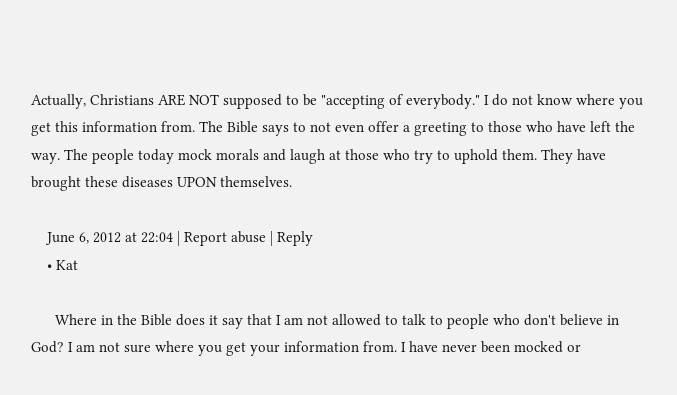Actually, Christians ARE NOT supposed to be "accepting of everybody." I do not know where you get this information from. The Bible says to not even offer a greeting to those who have left the way. The people today mock morals and laugh at those who try to uphold them. They have brought these diseases UPON themselves.

    June 6, 2012 at 22:04 | Report abuse | Reply
    • Kat

      Where in the Bible does it say that I am not allowed to talk to people who don't believe in God? I am not sure where you get your information from. I have never been mocked or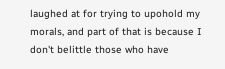laughed at for trying to upohold my morals, and part of that is because I don't belittle those who have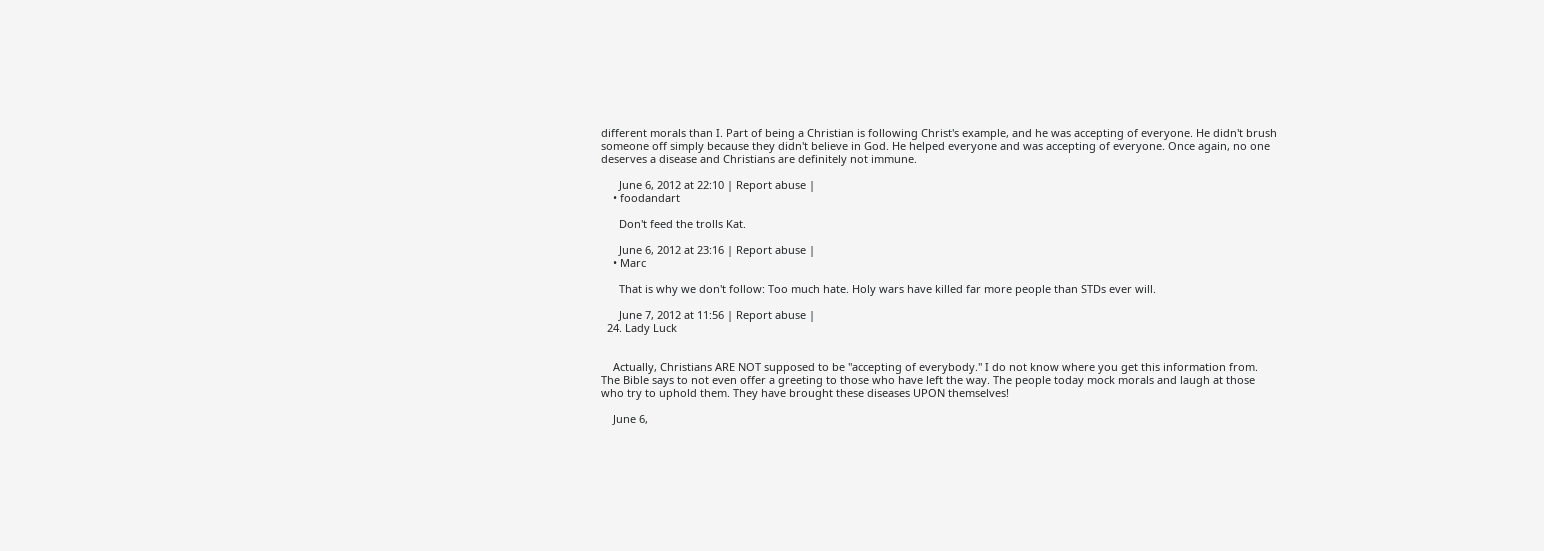different morals than I. Part of being a Christian is following Christ's example, and he was accepting of everyone. He didn't brush someone off simply because they didn't believe in God. He helped everyone and was accepting of everyone. Once again, no one deserves a disease and Christians are definitely not immune.

      June 6, 2012 at 22:10 | Report abuse |
    • foodandart

      Don't feed the trolls Kat.

      June 6, 2012 at 23:16 | Report abuse |
    • Marc

      That is why we don't follow: Too much hate. Holy wars have killed far more people than STDs ever will.

      June 7, 2012 at 11:56 | Report abuse |
  24. Lady Luck


    Actually, Christians ARE NOT supposed to be "accepting of everybody." I do not know where you get this information from. The Bible says to not even offer a greeting to those who have left the way. The people today mock morals and laugh at those who try to uphold them. They have brought these diseases UPON themselves!

    June 6,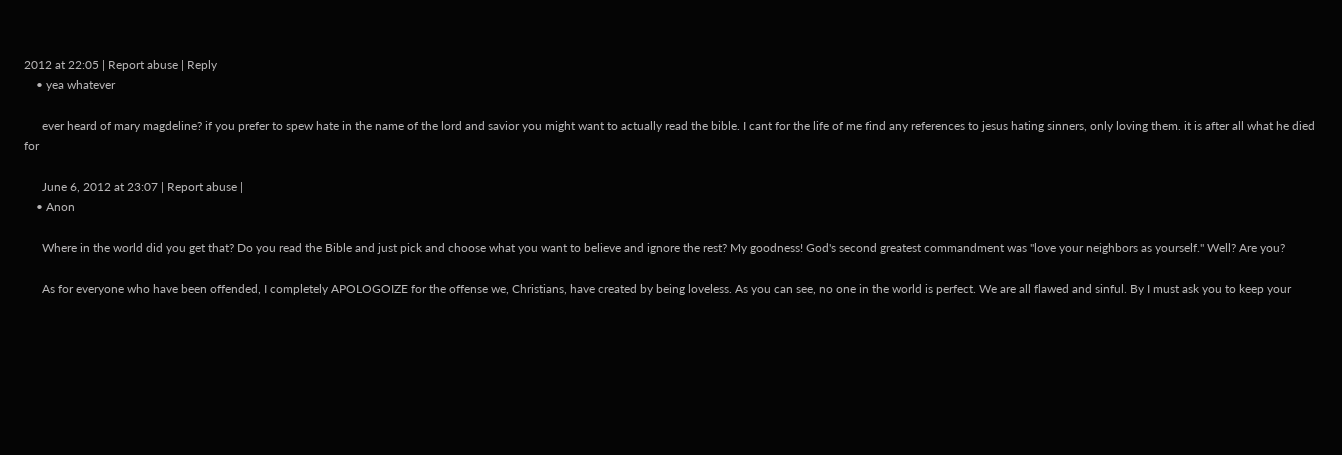2012 at 22:05 | Report abuse | Reply
    • yea whatever

      ever heard of mary magdeline? if you prefer to spew hate in the name of the lord and savior you might want to actually read the bible. I cant for the life of me find any references to jesus hating sinners, only loving them. it is after all what he died for

      June 6, 2012 at 23:07 | Report abuse |
    • Anon

      Where in the world did you get that? Do you read the Bible and just pick and choose what you want to believe and ignore the rest? My goodness! God's second greatest commandment was "love your neighbors as yourself." Well? Are you?

      As for everyone who have been offended, I completely APOLOGOIZE for the offense we, Christians, have created by being loveless. As you can see, no one in the world is perfect. We are all flawed and sinful. By I must ask you to keep your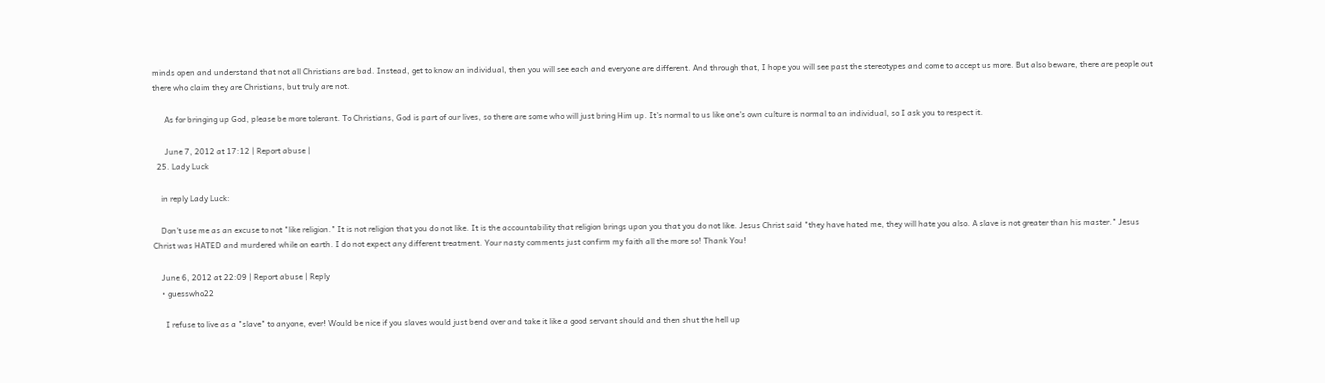minds open and understand that not all Christians are bad. Instead, get to know an individual, then you will see each and everyone are different. And through that, I hope you will see past the stereotypes and come to accept us more. But also beware, there are people out there who claim they are Christians, but truly are not.

      As for bringing up God, please be more tolerant. To Christians, God is part of our lives, so there are some who will just bring Him up. It's normal to us like one's own culture is normal to an individual, so I ask you to respect it.

      June 7, 2012 at 17:12 | Report abuse |
  25. Lady Luck

    in reply Lady Luck:

    Don't use me as an excuse to not "like religion." It is not religion that you do not like. It is the accountability that religion brings upon you that you do not like. Jesus Christ said "they have hated me, they will hate you also. A slave is not greater than his master." Jesus Christ was HATED and murdered while on earth. I do not expect any different treatment. Your nasty comments just confirm my faith all the more so! Thank You!

    June 6, 2012 at 22:09 | Report abuse | Reply
    • guesswho22

      I refuse to live as a "slave" to anyone, ever! Would be nice if you slaves would just bend over and take it like a good servant should and then shut the hell up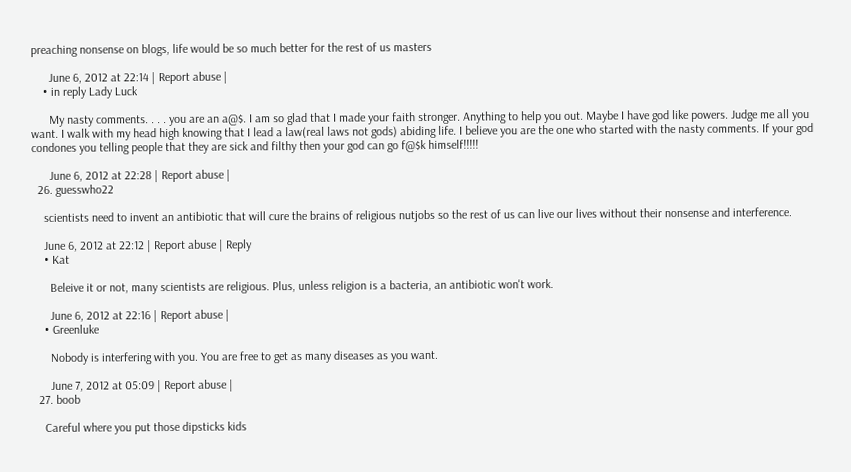preaching nonsense on blogs, life would be so much better for the rest of us masters

      June 6, 2012 at 22:14 | Report abuse |
    • in reply Lady Luck

      My nasty comments. . . . you are an a@$. I am so glad that I made your faith stronger. Anything to help you out. Maybe I have god like powers. Judge me all you want. I walk with my head high knowing that I lead a law(real laws not gods) abiding life. I believe you are the one who started with the nasty comments. If your god condones you telling people that they are sick and filthy then your god can go f@$k himself!!!!!

      June 6, 2012 at 22:28 | Report abuse |
  26. guesswho22

    scientists need to invent an antibiotic that will cure the brains of religious nutjobs so the rest of us can live our lives without their nonsense and interference.

    June 6, 2012 at 22:12 | Report abuse | Reply
    • Kat

      Beleive it or not, many scientists are religious. Plus, unless religion is a bacteria, an antibiotic won't work.

      June 6, 2012 at 22:16 | Report abuse |
    • Greenluke

      Nobody is interfering with you. You are free to get as many diseases as you want.

      June 7, 2012 at 05:09 | Report abuse |
  27. boob

    Careful where you put those dipsticks kids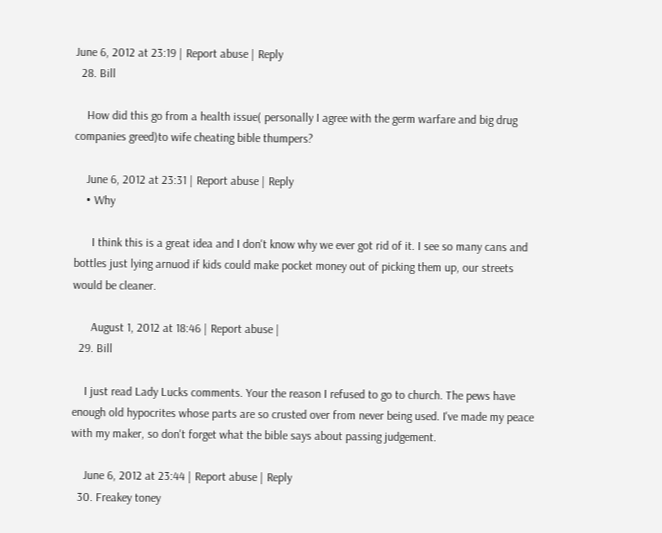June 6, 2012 at 23:19 | Report abuse | Reply
  28. Bill

    How did this go from a health issue( personally I agree with the germ warfare and big drug companies greed)to wife cheating bible thumpers?

    June 6, 2012 at 23:31 | Report abuse | Reply
    • Why

      I think this is a great idea and I don't know why we ever got rid of it. I see so many cans and bottles just lying arnuod if kids could make pocket money out of picking them up, our streets would be cleaner.

      August 1, 2012 at 18:46 | Report abuse |
  29. Bill

    I just read Lady Lucks comments. Your the reason I refused to go to church. The pews have enough old hypocrites whose parts are so crusted over from never being used. I've made my peace with my maker, so don't forget what the bible says about passing judgement.

    June 6, 2012 at 23:44 | Report abuse | Reply
  30. Freakey toney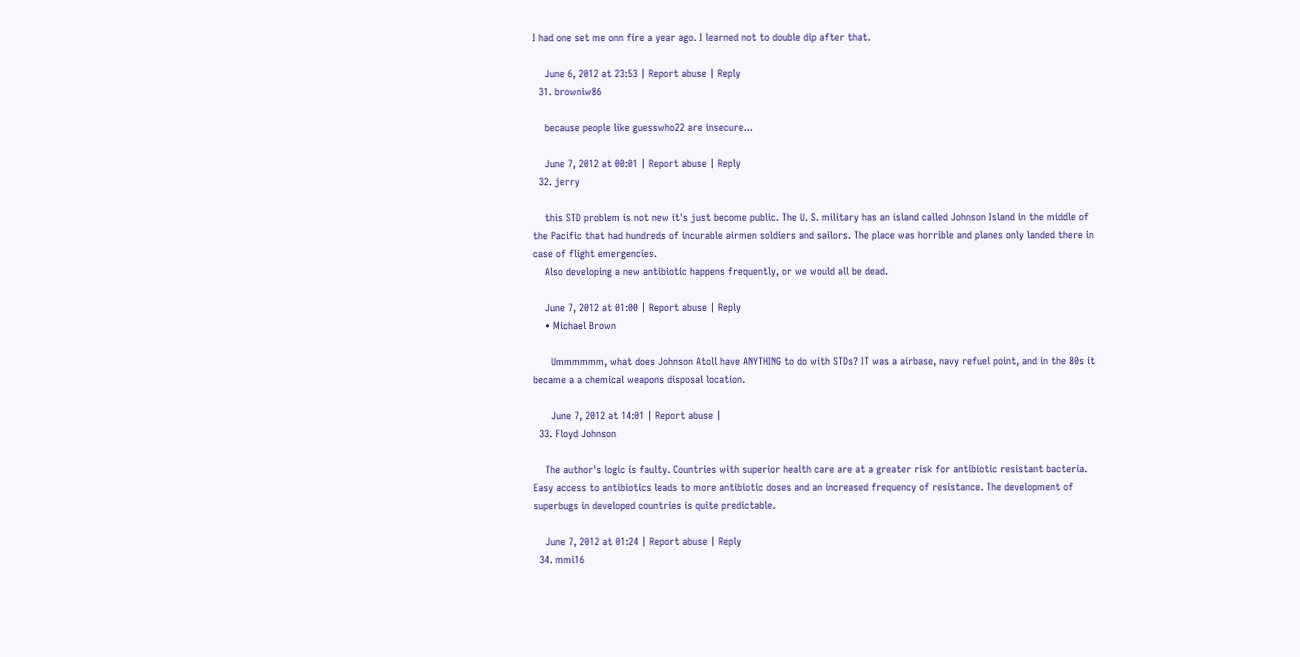I had one set me onn fire a year ago. I learned not to double dip after that.

    June 6, 2012 at 23:53 | Report abuse | Reply
  31. browniw86

    because people like guesswho22 are insecure...

    June 7, 2012 at 00:01 | Report abuse | Reply
  32. jerry

    this STD problem is not new it's just become public. The U. S. military has an island called Johnson Island in the middle of the Pacific that had hundreds of incurable airmen soldiers and sailors. The place was horrible and planes only landed there in case of flight emergencies.
    Also developing a new antibiotic happens frequently, or we would all be dead.

    June 7, 2012 at 01:00 | Report abuse | Reply
    • Michael Brown

      Ummmmmm, what does Johnson Atoll have ANYTHING to do with STDs? IT was a airbase, navy refuel point, and in the 80s it became a a chemical weapons disposal location.

      June 7, 2012 at 14:01 | Report abuse |
  33. Floyd Johnson

    The author's logic is faulty. Countries with superior health care are at a greater risk for antibiotic resistant bacteria. Easy access to antibiotics leads to more antibiotic doses and an increased frequency of resistance. The development of superbugs in developed countries is quite predictable.

    June 7, 2012 at 01:24 | Report abuse | Reply
  34. mmi16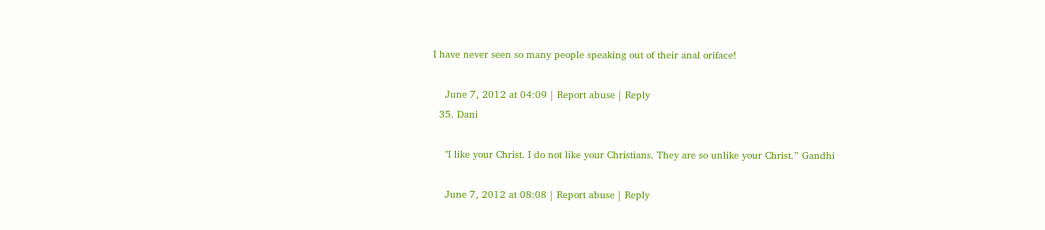I have never seen so many people speaking out of their anal oriface!

    June 7, 2012 at 04:09 | Report abuse | Reply
  35. Dani

    "I like your Christ. I do not like your Christians. They are so unlike your Christ.” Gandhi

    June 7, 2012 at 08:08 | Report abuse | Reply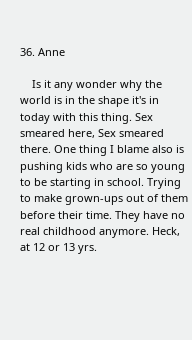36. Anne

    Is it any wonder why the world is in the shape it's in today with this thing. Sex smeared here, Sex smeared there. One thing I blame also is pushing kids who are so young to be starting in school. Trying to make grown-ups out of them before their time. They have no real childhood anymore. Heck, at 12 or 13 yrs.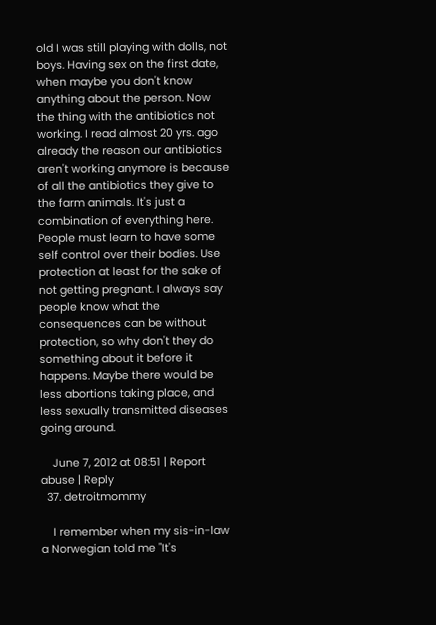old I was still playing with dolls, not boys. Having sex on the first date, when maybe you don't know anything about the person. Now the thing with the antibiotics not working. I read almost 20 yrs. ago already the reason our antibiotics aren't working anymore is because of all the antibiotics they give to the farm animals. It's just a combination of everything here. People must learn to have some self control over their bodies. Use protection at least for the sake of not getting pregnant. I always say people know what the consequences can be without protection, so why don't they do something about it before it happens. Maybe there would be less abortions taking place, and less sexually transmitted diseases going around.

    June 7, 2012 at 08:51 | Report abuse | Reply
  37. detroitmommy

    I remember when my sis-in-law a Norwegian told me "It's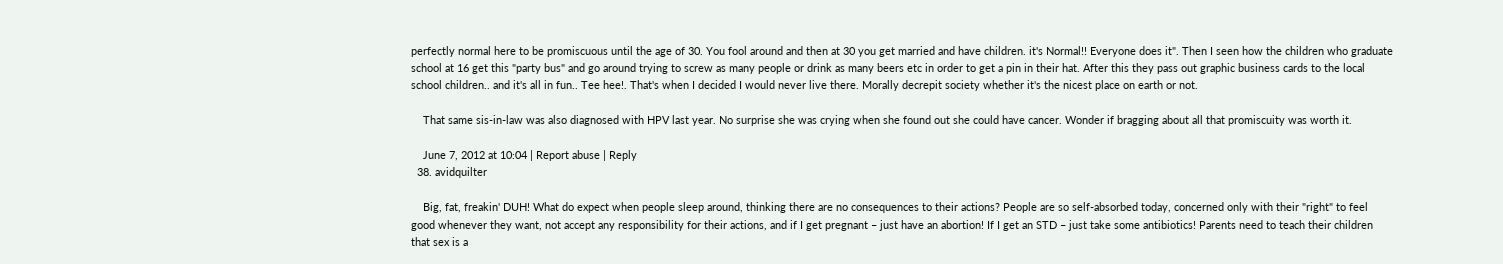perfectly normal here to be promiscuous until the age of 30. You fool around and then at 30 you get married and have children. it's Normal!! Everyone does it". Then I seen how the children who graduate school at 16 get this "party bus" and go around trying to screw as many people or drink as many beers etc in order to get a pin in their hat. After this they pass out graphic business cards to the local school children.. and it's all in fun.. Tee hee!. That's when I decided I would never live there. Morally decrepit society whether it's the nicest place on earth or not.

    That same sis-in-law was also diagnosed with HPV last year. No surprise she was crying when she found out she could have cancer. Wonder if bragging about all that promiscuity was worth it.

    June 7, 2012 at 10:04 | Report abuse | Reply
  38. avidquilter

    Big, fat, freakin' DUH! What do expect when people sleep around, thinking there are no consequences to their actions? People are so self-absorbed today, concerned only with their "right" to feel good whenever they want, not accept any responsibility for their actions, and if I get pregnant – just have an abortion! If I get an STD – just take some antibiotics! Parents need to teach their children that sex is a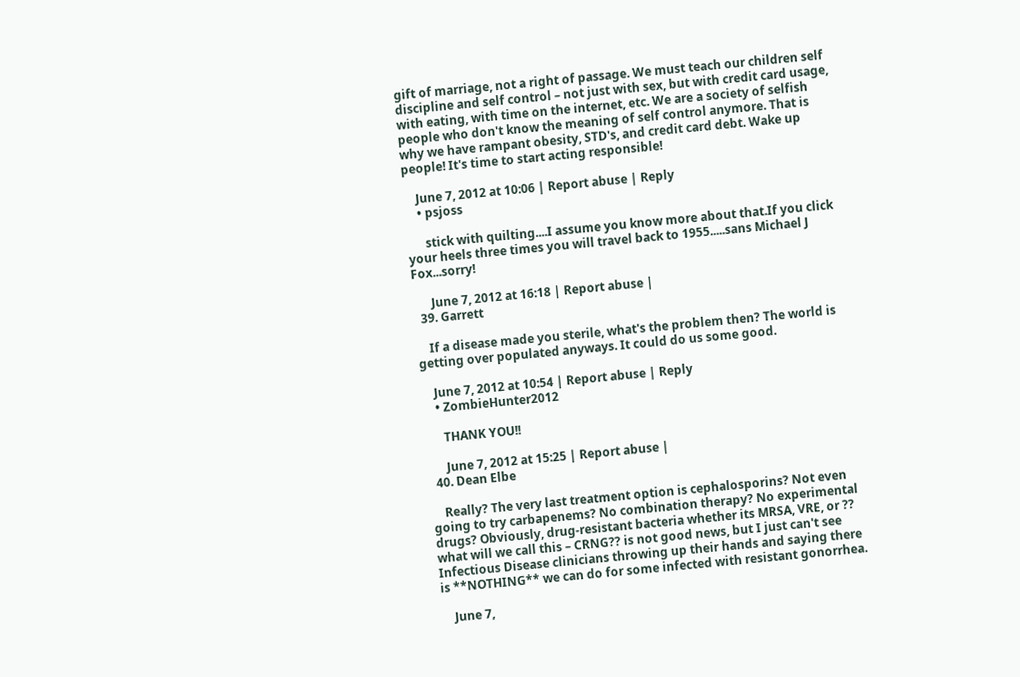gift of marriage, not a right of passage. We must teach our children self discipline and self control – not just with sex, but with credit card usage, with eating, with time on the internet, etc. We are a society of selfish people who don't know the meaning of self control anymore. That is why we have rampant obesity, STD's, and credit card debt. Wake up people! It's time to start acting responsible!

    June 7, 2012 at 10:06 | Report abuse | Reply
    • psjoss

      stick with quilting....I assume you know more about that.If you click your heels three times you will travel back to 1955.....sans Michael J Fox...sorry!

      June 7, 2012 at 16:18 | Report abuse |
  39. Garrett

    If a disease made you sterile, what's the problem then? The world is getting over populated anyways. It could do us some good.

    June 7, 2012 at 10:54 | Report abuse | Reply
    • ZombieHunter2012

      THANK YOU!!

      June 7, 2012 at 15:25 | Report abuse |
  40. Dean Elbe

    Really? The very last treatment option is cephalosporins? Not even going to try carbapenems? No combination therapy? No experimental drugs? Obviously, drug-resistant bacteria whether its MRSA, VRE, or ?? what will we call this – CRNG?? is not good news, but I just can't see Infectious Disease clinicians throwing up their hands and saying there is **NOTHING** we can do for some infected with resistant gonorrhea.

    June 7,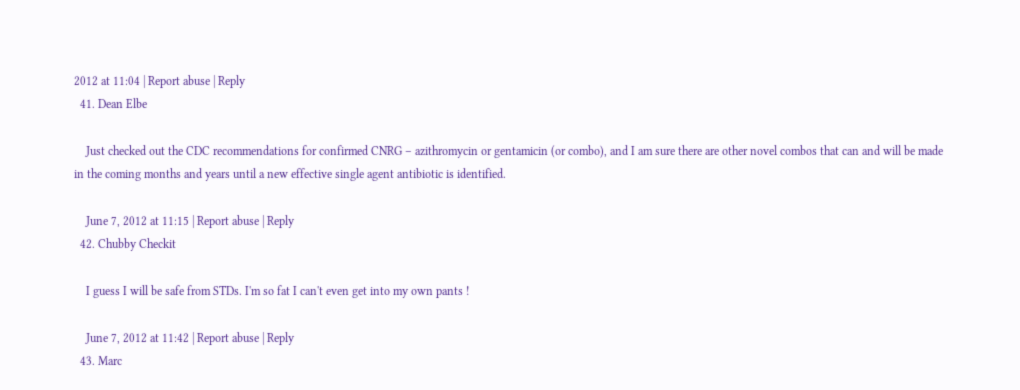2012 at 11:04 | Report abuse | Reply
  41. Dean Elbe

    Just checked out the CDC recommendations for confirmed CNRG – azithromycin or gentamicin (or combo), and I am sure there are other novel combos that can and will be made in the coming months and years until a new effective single agent antibiotic is identified.

    June 7, 2012 at 11:15 | Report abuse | Reply
  42. Chubby Checkit

    I guess I will be safe from STDs. I'm so fat I can't even get into my own pants !

    June 7, 2012 at 11:42 | Report abuse | Reply
  43. Marc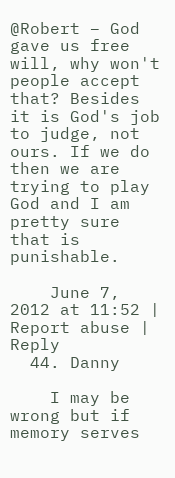@Robert – God gave us free will, why won't people accept that? Besides it is God's job to judge, not ours. If we do then we are trying to play God and I am pretty sure that is punishable.

    June 7, 2012 at 11:52 | Report abuse | Reply
  44. Danny

    I may be wrong but if memory serves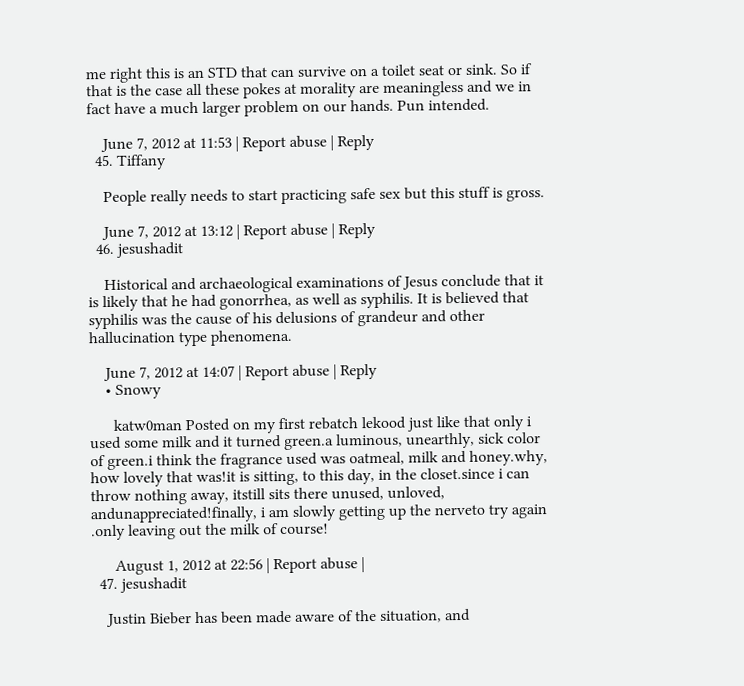me right this is an STD that can survive on a toilet seat or sink. So if that is the case all these pokes at morality are meaningless and we in fact have a much larger problem on our hands. Pun intended.

    June 7, 2012 at 11:53 | Report abuse | Reply
  45. Tiffany

    People really needs to start practicing safe sex but this stuff is gross.

    June 7, 2012 at 13:12 | Report abuse | Reply
  46. jesushadit

    Historical and archaeological examinations of Jesus conclude that it is likely that he had gonorrhea, as well as syphilis. It is believed that syphilis was the cause of his delusions of grandeur and other hallucination type phenomena.

    June 7, 2012 at 14:07 | Report abuse | Reply
    • Snowy

      katw0man Posted on my first rebatch lekood just like that only i used some milk and it turned green.a luminous, unearthly, sick color of green.i think the fragrance used was oatmeal, milk and honey.why, how lovely that was!it is sitting, to this day, in the closet.since i can throw nothing away, itstill sits there unused, unloved, andunappreciated!finally, i am slowly getting up the nerveto try again .only leaving out the milk of course!

      August 1, 2012 at 22:56 | Report abuse |
  47. jesushadit

    Justin Bieber has been made aware of the situation, and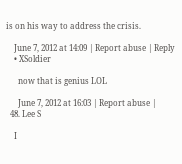is on his way to address the crisis.

    June 7, 2012 at 14:09 | Report abuse | Reply
    • XSoldier

      now that is genius LOL

      June 7, 2012 at 16:03 | Report abuse |
  48. Lee S

    I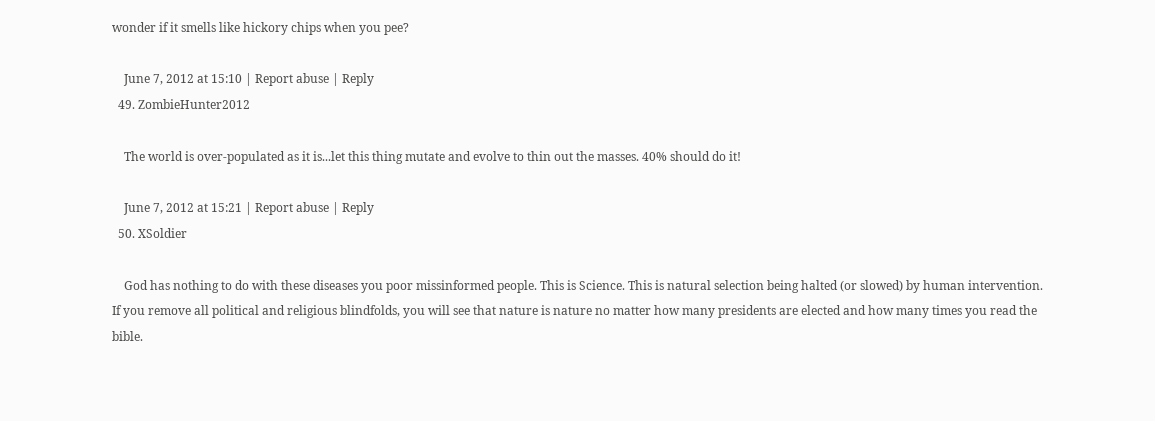wonder if it smells like hickory chips when you pee?

    June 7, 2012 at 15:10 | Report abuse | Reply
  49. ZombieHunter2012

    The world is over-populated as it is...let this thing mutate and evolve to thin out the masses. 40% should do it!

    June 7, 2012 at 15:21 | Report abuse | Reply
  50. XSoldier

    God has nothing to do with these diseases you poor missinformed people. This is Science. This is natural selection being halted (or slowed) by human intervention. If you remove all political and religious blindfolds, you will see that nature is nature no matter how many presidents are elected and how many times you read the bible.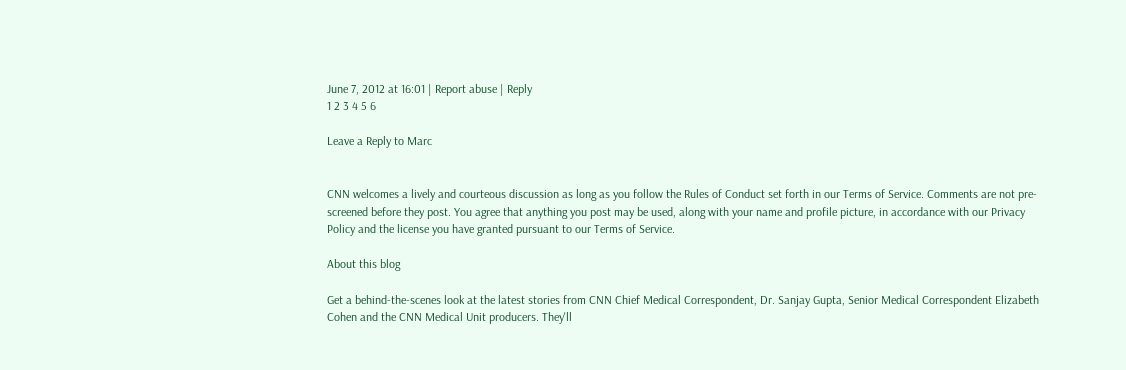June 7, 2012 at 16:01 | Report abuse | Reply
1 2 3 4 5 6

Leave a Reply to Marc


CNN welcomes a lively and courteous discussion as long as you follow the Rules of Conduct set forth in our Terms of Service. Comments are not pre-screened before they post. You agree that anything you post may be used, along with your name and profile picture, in accordance with our Privacy Policy and the license you have granted pursuant to our Terms of Service.

About this blog

Get a behind-the-scenes look at the latest stories from CNN Chief Medical Correspondent, Dr. Sanjay Gupta, Senior Medical Correspondent Elizabeth Cohen and the CNN Medical Unit producers. They'll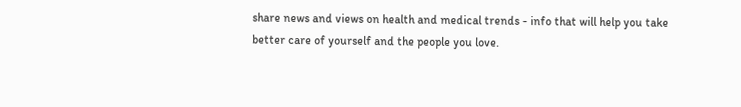share news and views on health and medical trends - info that will help you take better care of yourself and the people you love.